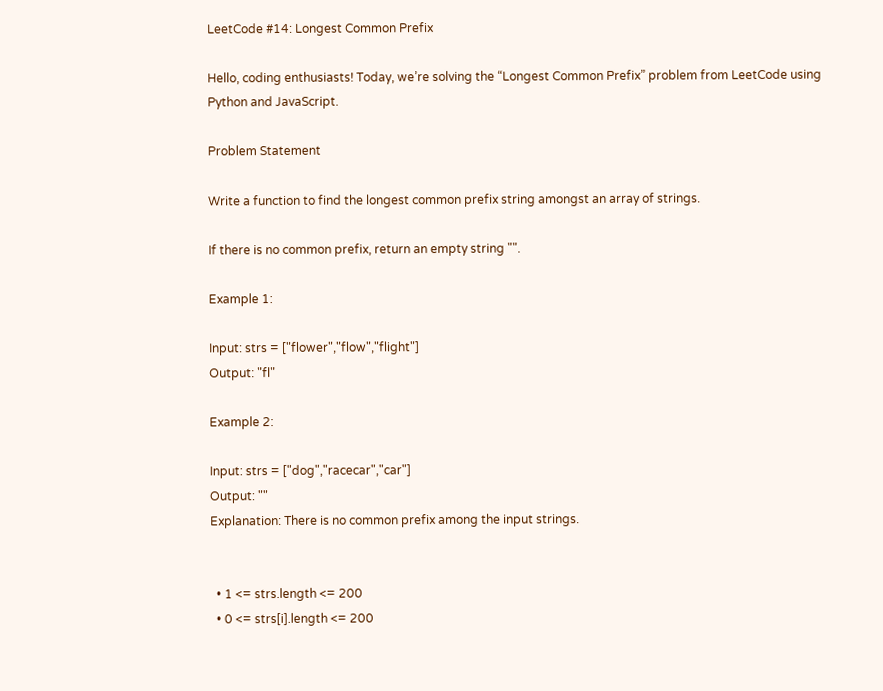LeetCode #14: Longest Common Prefix

Hello, coding enthusiasts! Today, we’re solving the “Longest Common Prefix” problem from LeetCode using Python and JavaScript.

Problem Statement

Write a function to find the longest common prefix string amongst an array of strings.

If there is no common prefix, return an empty string "".

Example 1:

Input: strs = ["flower","flow","flight"]
Output: "fl"

Example 2:

Input: strs = ["dog","racecar","car"]
Output: ""
Explanation: There is no common prefix among the input strings.


  • 1 <= strs.length <= 200
  • 0 <= strs[i].length <= 200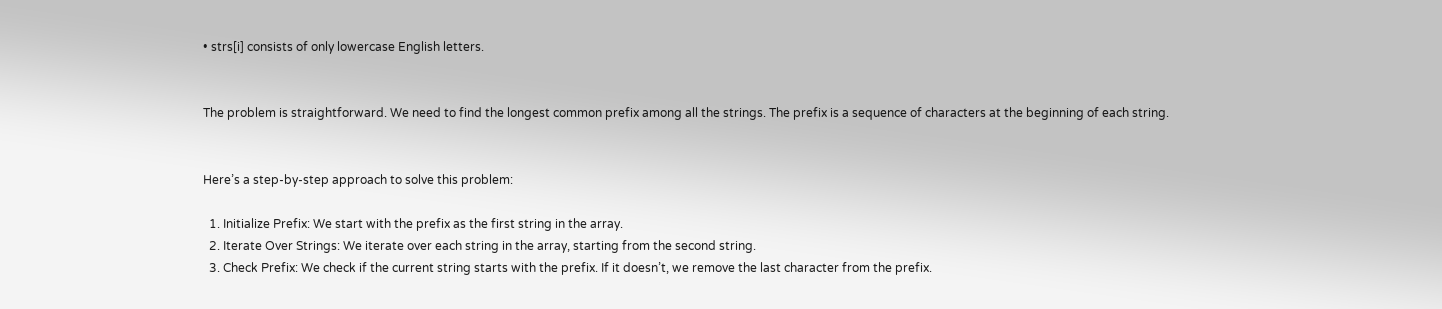• strs[i] consists of only lowercase English letters.


The problem is straightforward. We need to find the longest common prefix among all the strings. The prefix is a sequence of characters at the beginning of each string.


Here’s a step-by-step approach to solve this problem:

  1. Initialize Prefix: We start with the prefix as the first string in the array.
  2. Iterate Over Strings: We iterate over each string in the array, starting from the second string.
  3. Check Prefix: We check if the current string starts with the prefix. If it doesn’t, we remove the last character from the prefix.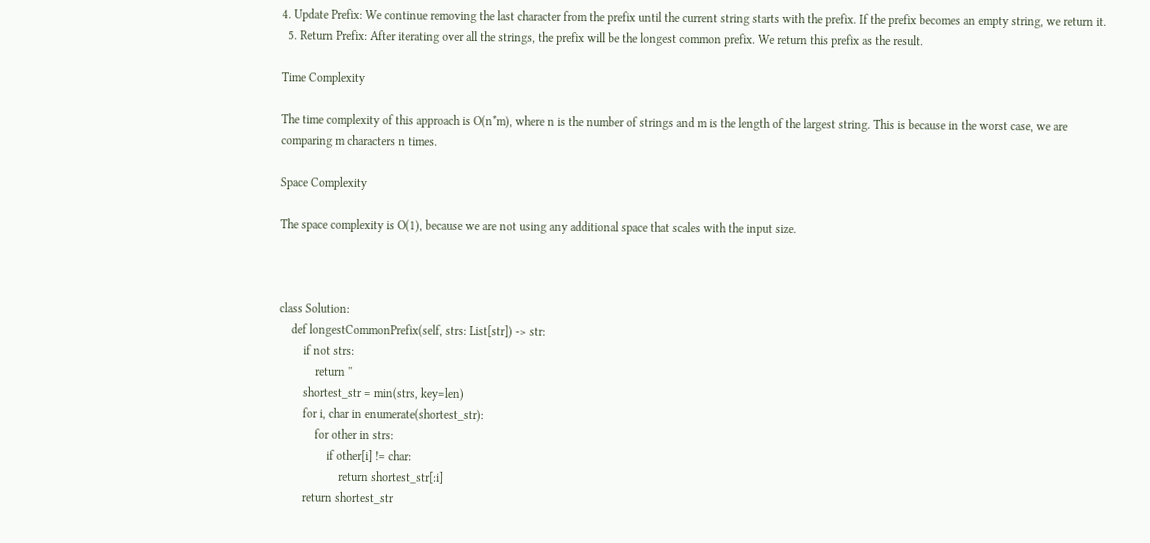4. Update Prefix: We continue removing the last character from the prefix until the current string starts with the prefix. If the prefix becomes an empty string, we return it.
  5. Return Prefix: After iterating over all the strings, the prefix will be the longest common prefix. We return this prefix as the result.

Time Complexity

The time complexity of this approach is O(n*m), where n is the number of strings and m is the length of the largest string. This is because in the worst case, we are comparing m characters n times.

Space Complexity

The space complexity is O(1), because we are not using any additional space that scales with the input size.



class Solution:
    def longestCommonPrefix(self, strs: List[str]) -> str:
        if not strs:
            return ''
        shortest_str = min(strs, key=len)
        for i, char in enumerate(shortest_str):
            for other in strs:
                if other[i] != char:
                    return shortest_str[:i]
        return shortest_str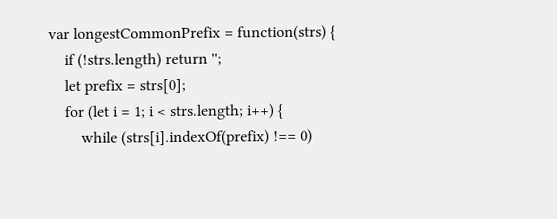var longestCommonPrefix = function(strs) {
    if (!strs.length) return '';
    let prefix = strs[0];
    for (let i = 1; i < strs.length; i++) {
        while (strs[i].indexOf(prefix) !== 0)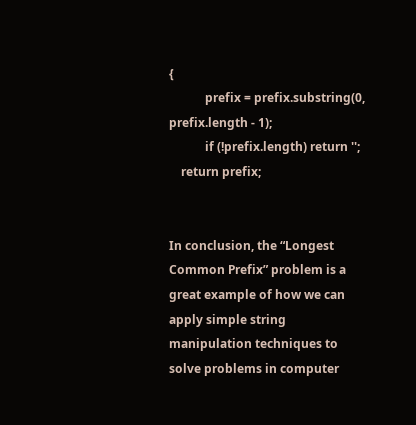{
            prefix = prefix.substring(0, prefix.length - 1);
            if (!prefix.length) return '';
    return prefix;


In conclusion, the “Longest Common Prefix” problem is a great example of how we can apply simple string manipulation techniques to solve problems in computer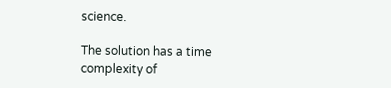science.

The solution has a time complexity of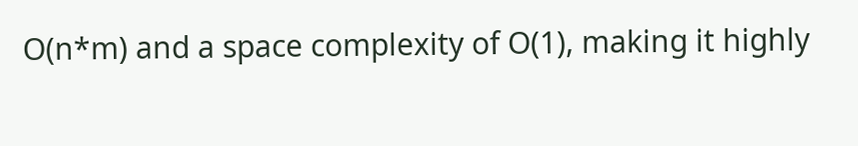O(n*m) and a space complexity of O(1), making it highly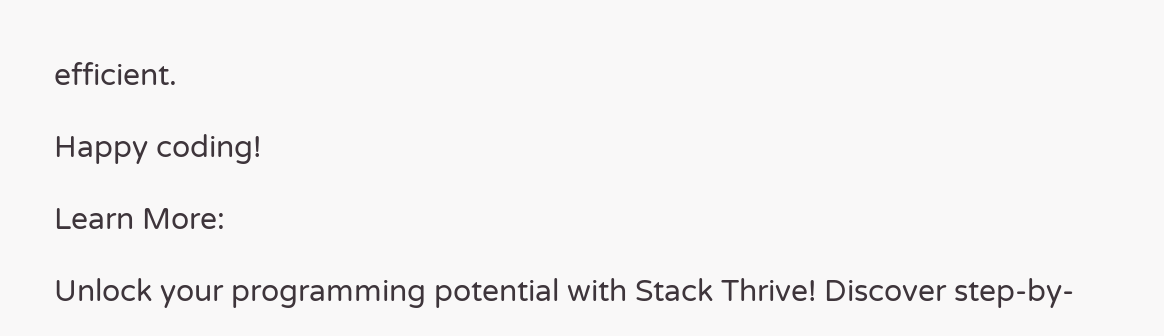efficient.

Happy coding!

Learn More:

Unlock your programming potential with Stack Thrive! Discover step-by-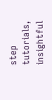step tutorials, insightful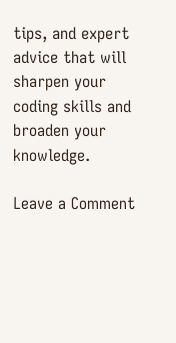tips, and expert advice that will sharpen your coding skills and broaden your knowledge.

Leave a Comment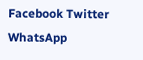Facebook Twitter WhatsApp